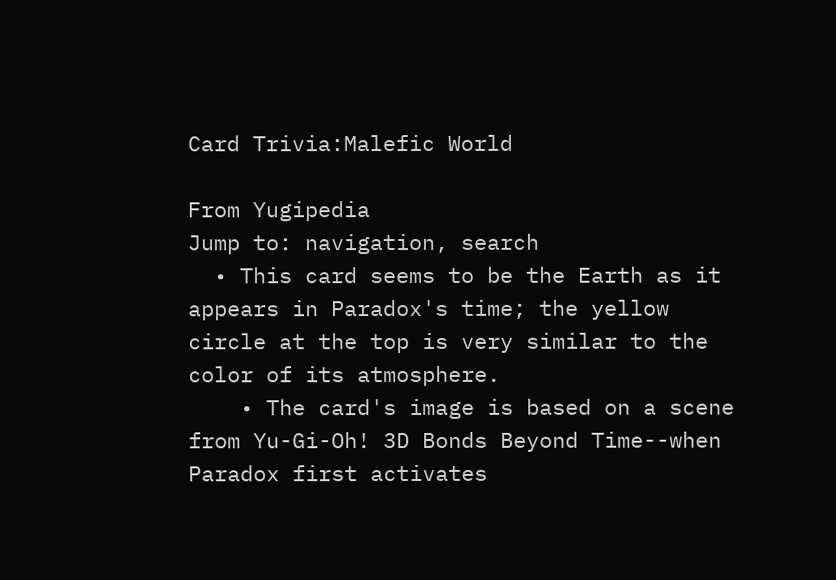Card Trivia:Malefic World

From Yugipedia
Jump to: navigation, search
  • This card seems to be the Earth as it appears in Paradox's time; the yellow circle at the top is very similar to the color of its atmosphere.
    • The card's image is based on a scene from Yu-Gi-Oh! 3D Bonds Beyond Time--when Paradox first activates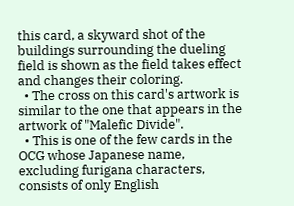this card, a skyward shot of the buildings surrounding the dueling field is shown as the field takes effect and changes their coloring.
  • The cross on this card's artwork is similar to the one that appears in the artwork of "Malefic Divide".
  • This is one of the few cards in the OCG whose Japanese name, excluding furigana characters, consists of only English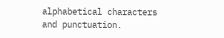alphabetical characters and punctuation.